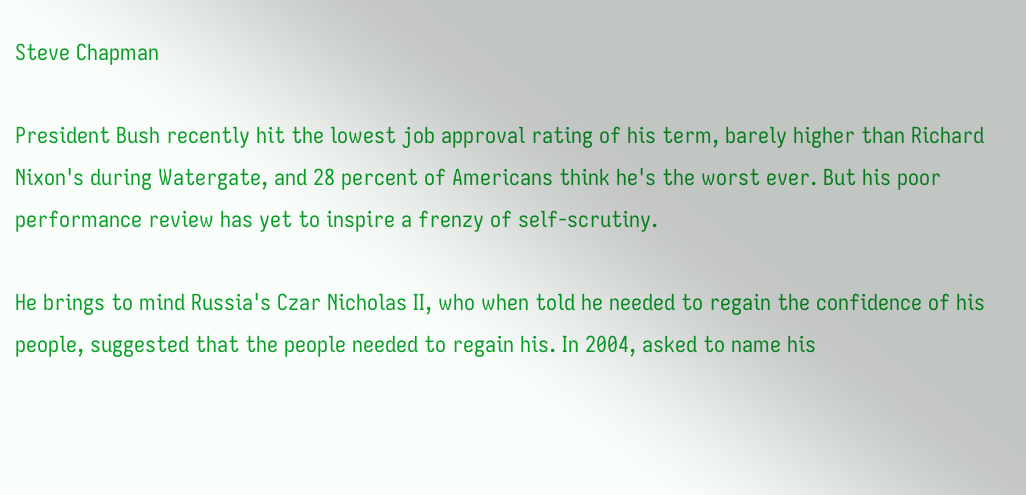Steve Chapman

President Bush recently hit the lowest job approval rating of his term, barely higher than Richard Nixon's during Watergate, and 28 percent of Americans think he's the worst ever. But his poor performance review has yet to inspire a frenzy of self-scrutiny.

He brings to mind Russia's Czar Nicholas II, who when told he needed to regain the confidence of his people, suggested that the people needed to regain his. In 2004, asked to name his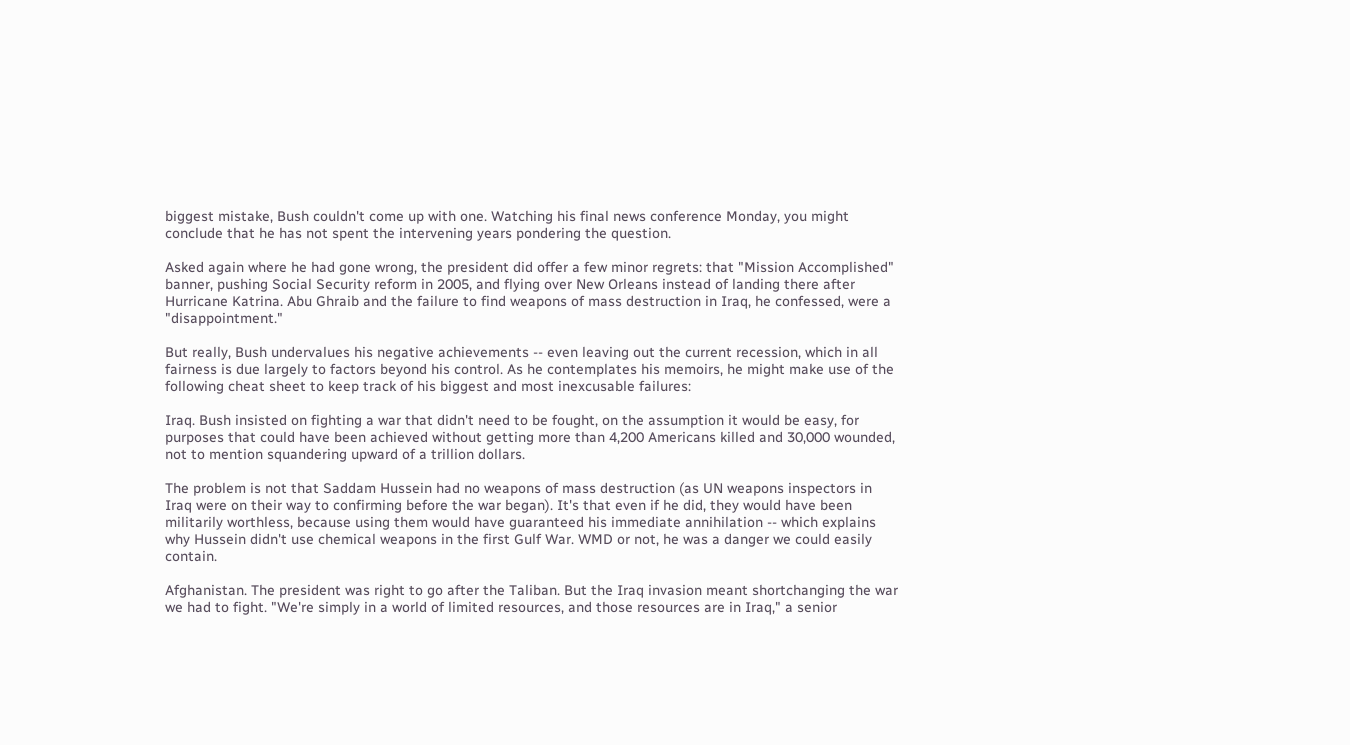biggest mistake, Bush couldn't come up with one. Watching his final news conference Monday, you might conclude that he has not spent the intervening years pondering the question.

Asked again where he had gone wrong, the president did offer a few minor regrets: that "Mission Accomplished" banner, pushing Social Security reform in 2005, and flying over New Orleans instead of landing there after Hurricane Katrina. Abu Ghraib and the failure to find weapons of mass destruction in Iraq, he confessed, were a "disappointment."

But really, Bush undervalues his negative achievements -- even leaving out the current recession, which in all fairness is due largely to factors beyond his control. As he contemplates his memoirs, he might make use of the following cheat sheet to keep track of his biggest and most inexcusable failures:

Iraq. Bush insisted on fighting a war that didn't need to be fought, on the assumption it would be easy, for purposes that could have been achieved without getting more than 4,200 Americans killed and 30,000 wounded, not to mention squandering upward of a trillion dollars.

The problem is not that Saddam Hussein had no weapons of mass destruction (as UN weapons inspectors in Iraq were on their way to confirming before the war began). It's that even if he did, they would have been militarily worthless, because using them would have guaranteed his immediate annihilation -- which explains why Hussein didn't use chemical weapons in the first Gulf War. WMD or not, he was a danger we could easily contain.

Afghanistan. The president was right to go after the Taliban. But the Iraq invasion meant shortchanging the war we had to fight. "We're simply in a world of limited resources, and those resources are in Iraq," a senior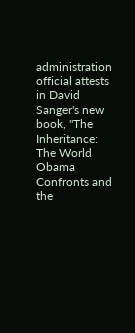administration official attests in David Sanger's new book, "The Inheritance: The World Obama Confronts and the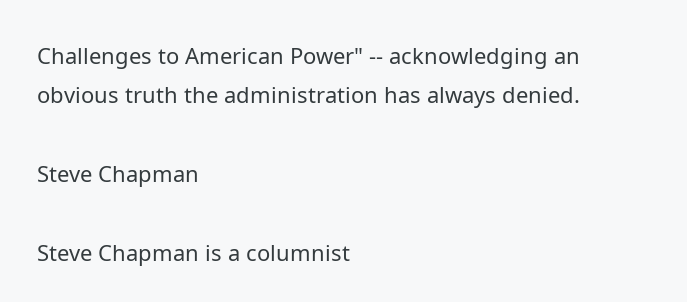Challenges to American Power" -- acknowledging an obvious truth the administration has always denied.

Steve Chapman

Steve Chapman is a columnist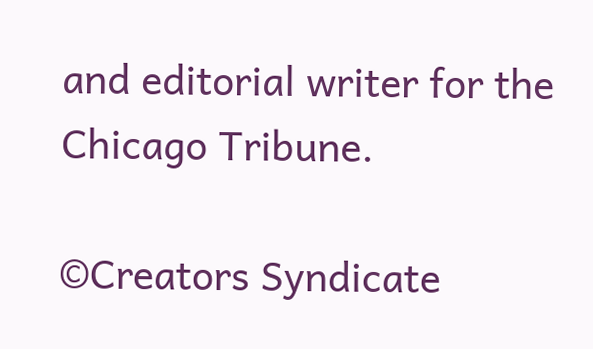and editorial writer for the Chicago Tribune.

©Creators Syndicate